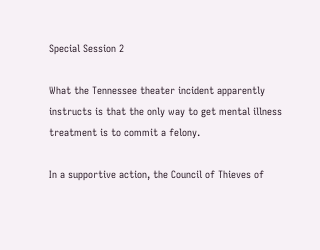Special Session 2

What the Tennessee theater incident apparently instructs is that the only way to get mental illness treatment is to commit a felony.

In a supportive action, the Council of Thieves of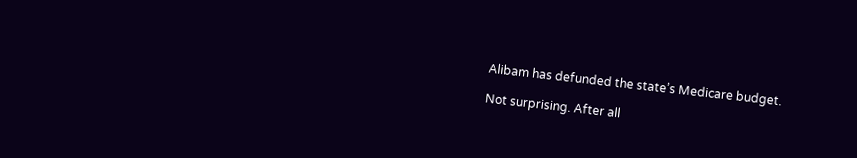Alibam has defunded the state’s Medicare budget.

Not surprising. After all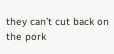they can’t cut back on the pork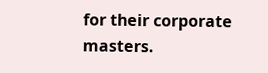for their corporate masters.